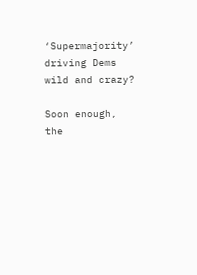‘Supermajority’ driving Dems wild and crazy?

Soon enough, the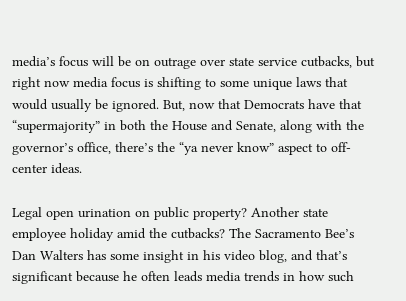media’s focus will be on outrage over state service cutbacks, but right now media focus is shifting to some unique laws that would usually be ignored. But, now that Democrats have that “supermajority” in both the House and Senate, along with the governor’s office, there’s the “ya never know” aspect to off-center ideas.

Legal open urination on public property? Another state employee holiday amid the cutbacks? The Sacramento Bee’s Dan Walters has some insight in his video blog, and that’s significant because he often leads media trends in how such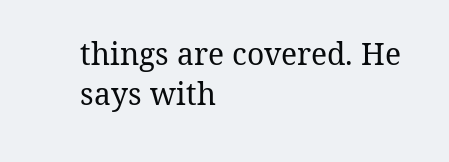things are covered. He says with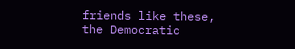friends like these, the Democratic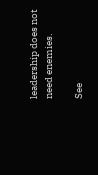leadership does not need enemies.

See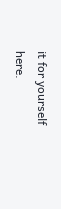it for yourself here.